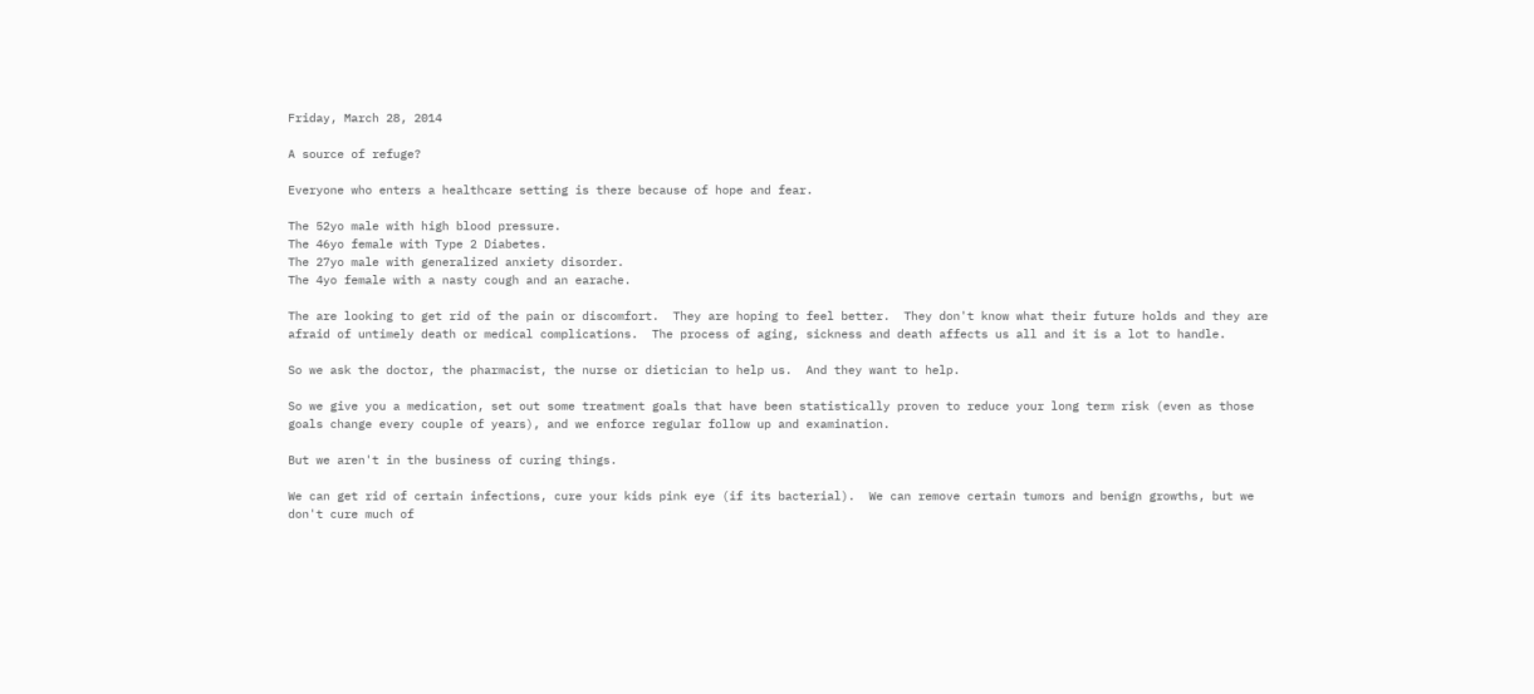Friday, March 28, 2014

A source of refuge?

Everyone who enters a healthcare setting is there because of hope and fear.

The 52yo male with high blood pressure.
The 46yo female with Type 2 Diabetes.
The 27yo male with generalized anxiety disorder.
The 4yo female with a nasty cough and an earache.

The are looking to get rid of the pain or discomfort.  They are hoping to feel better.  They don't know what their future holds and they are afraid of untimely death or medical complications.  The process of aging, sickness and death affects us all and it is a lot to handle.

So we ask the doctor, the pharmacist, the nurse or dietician to help us.  And they want to help.

So we give you a medication, set out some treatment goals that have been statistically proven to reduce your long term risk (even as those goals change every couple of years), and we enforce regular follow up and examination.

But we aren't in the business of curing things.

We can get rid of certain infections, cure your kids pink eye (if its bacterial).  We can remove certain tumors and benign growths, but we don't cure much of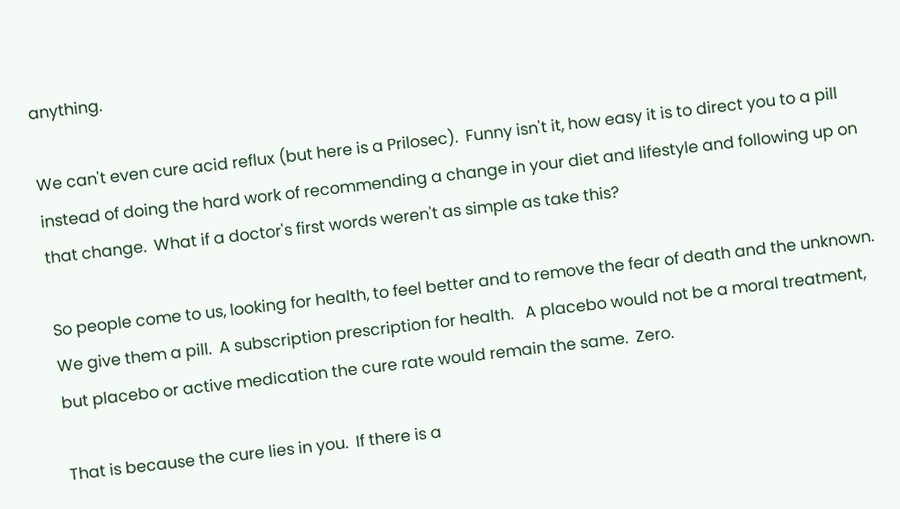anything.

We can't even cure acid reflux (but here is a Prilosec).  Funny isn't it, how easy it is to direct you to a pill instead of doing the hard work of recommending a change in your diet and lifestyle and following up on that change.  What if a doctor's first words weren't as simple as take this?

So people come to us, looking for health, to feel better and to remove the fear of death and the unknown.  We give them a pill.  A subscription prescription for health.   A placebo would not be a moral treatment, but placebo or active medication the cure rate would remain the same.  Zero.

That is because the cure lies in you.  If there is a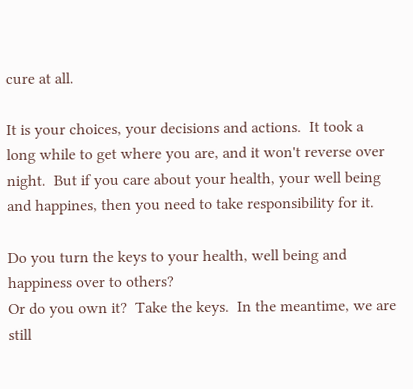cure at all.

It is your choices, your decisions and actions.  It took a long while to get where you are, and it won't reverse over night.  But if you care about your health, your well being and happines, then you need to take responsibility for it.

Do you turn the keys to your health, well being and happiness over to others?
Or do you own it?  Take the keys.  In the meantime, we are still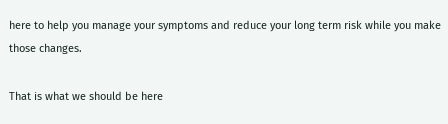here to help you manage your symptoms and reduce your long term risk while you make those changes.

That is what we should be here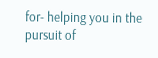for- helping you in the pursuit of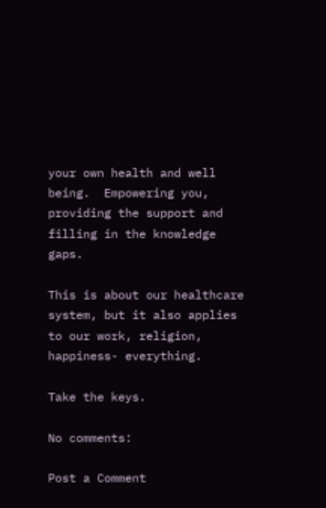your own health and well being.  Empowering you, providing the support and filling in the knowledge gaps.

This is about our healthcare system, but it also applies to our work, religion, happiness- everything.

Take the keys.

No comments:

Post a Comment